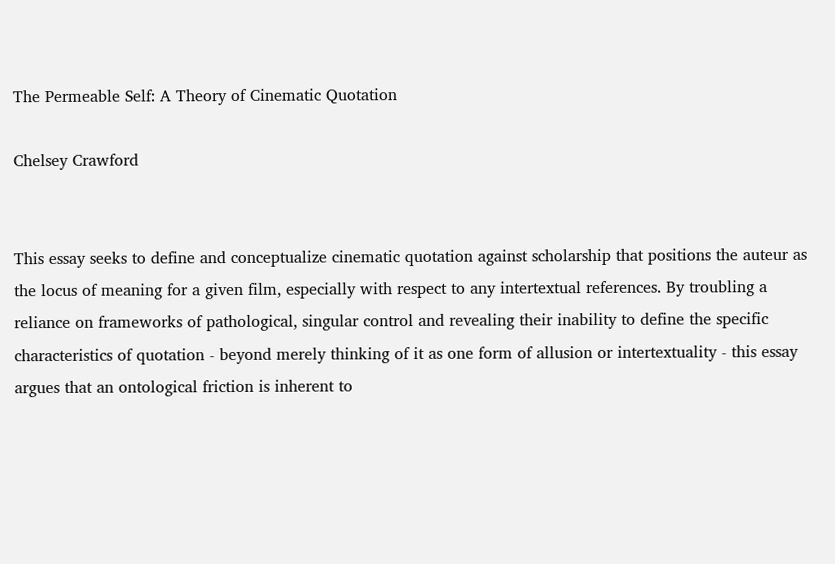The Permeable Self: A Theory of Cinematic Quotation

Chelsey Crawford


This essay seeks to define and conceptualize cinematic quotation against scholarship that positions the auteur as the locus of meaning for a given film, especially with respect to any intertextual references. By troubling a reliance on frameworks of pathological, singular control and revealing their inability to define the specific characteristics of quotation - beyond merely thinking of it as one form of allusion or intertextuality - this essay argues that an ontological friction is inherent to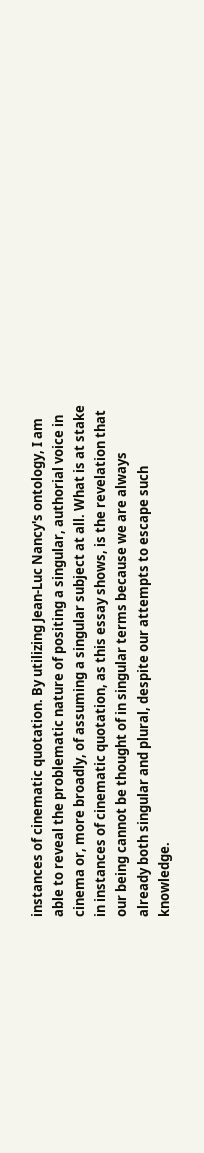instances of cinematic quotation. By utilizing Jean-Luc Nancy's ontology, I am able to reveal the problematic nature of positing a singular, authorial voice in cinema or, more broadly, of assuming a singular subject at all. What is at stake in instances of cinematic quotation, as this essay shows, is the revelation that our being cannot be thought of in singular terms because we are always already both singular and plural, despite our attempts to escape such knowledge.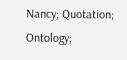Nancy; Quotation; Ontology;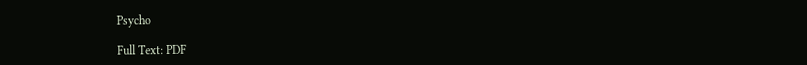Psycho

Full Text: PDF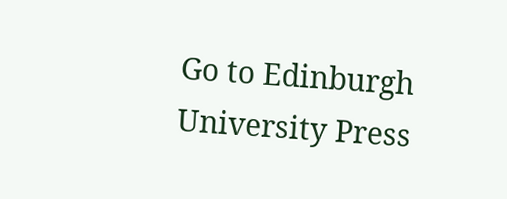Go to Edinburgh University Press